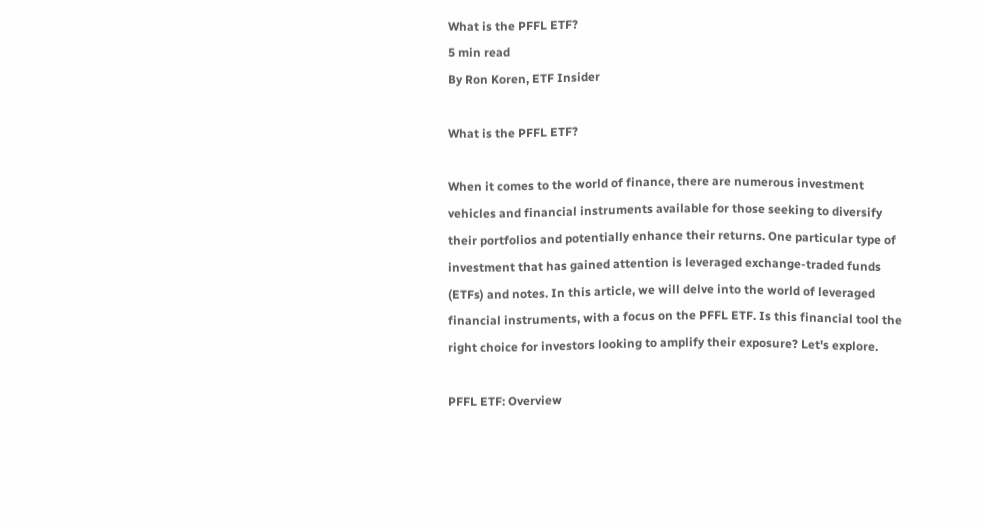What is the PFFL ETF?
5 min read
By Ron Koren, ETF Insider

What is the PFFL ETF?

When it comes to the world of finance, there are numerous investment vehicles and financial instruments available for those seeking to diversify their portfolios and potentially enhance their returns. One particular type of investment that has gained attention is leveraged exchange-traded funds (ETFs) and notes. In this article, we will delve into the world of leveraged financial instruments, with a focus on the PFFL ETF. Is this financial tool the right choice for investors looking to amplify their exposure? Let's explore.

PFFL ETF: Overview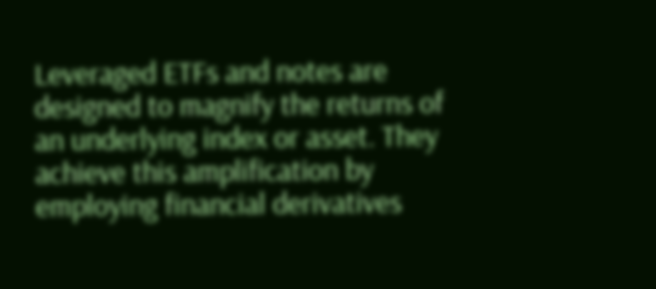Leveraged ETFs and notes are designed to magnify the returns of an underlying index or asset. They achieve this amplification by employing financial derivatives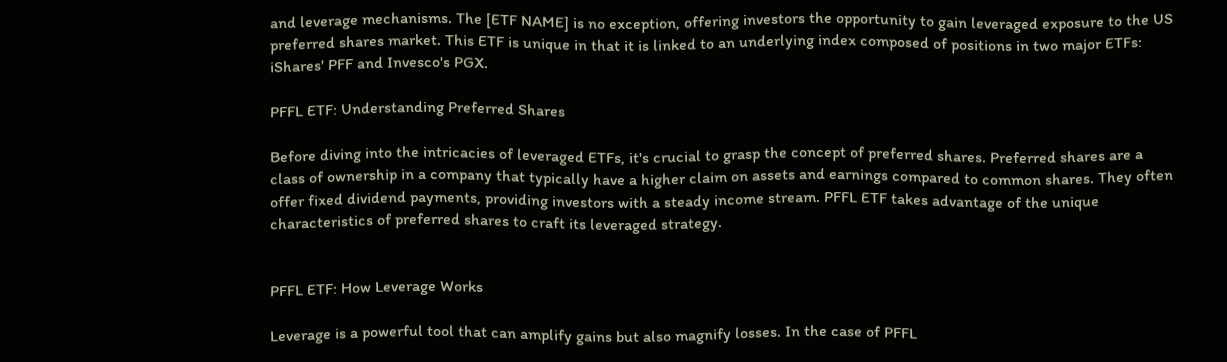and leverage mechanisms. The [ETF NAME] is no exception, offering investors the opportunity to gain leveraged exposure to the US preferred shares market. This ETF is unique in that it is linked to an underlying index composed of positions in two major ETFs: iShares' PFF and Invesco's PGX.

PFFL ETF: Understanding Preferred Shares

Before diving into the intricacies of leveraged ETFs, it's crucial to grasp the concept of preferred shares. Preferred shares are a class of ownership in a company that typically have a higher claim on assets and earnings compared to common shares. They often offer fixed dividend payments, providing investors with a steady income stream. PFFL ETF takes advantage of the unique characteristics of preferred shares to craft its leveraged strategy.


PFFL ETF: How Leverage Works

Leverage is a powerful tool that can amplify gains but also magnify losses. In the case of PFFL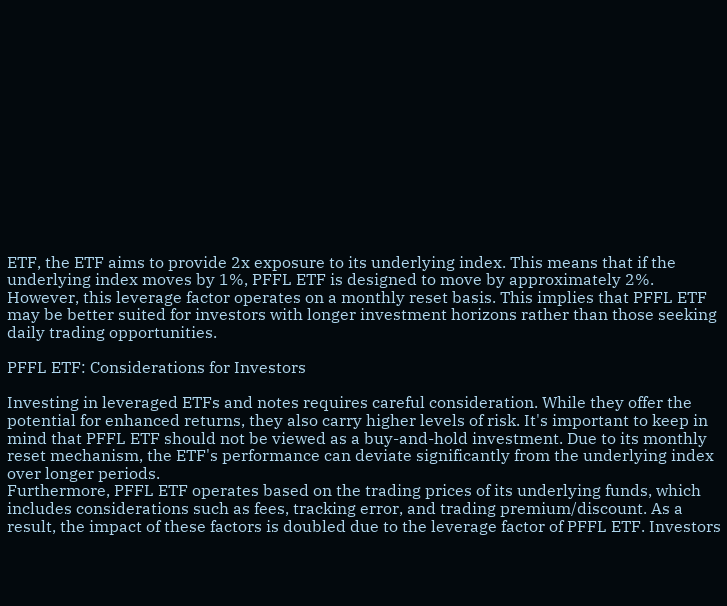ETF, the ETF aims to provide 2x exposure to its underlying index. This means that if the underlying index moves by 1%, PFFL ETF is designed to move by approximately 2%. However, this leverage factor operates on a monthly reset basis. This implies that PFFL ETF may be better suited for investors with longer investment horizons rather than those seeking daily trading opportunities.

PFFL ETF: Considerations for Investors

Investing in leveraged ETFs and notes requires careful consideration. While they offer the potential for enhanced returns, they also carry higher levels of risk. It's important to keep in mind that PFFL ETF should not be viewed as a buy-and-hold investment. Due to its monthly reset mechanism, the ETF's performance can deviate significantly from the underlying index over longer periods.
Furthermore, PFFL ETF operates based on the trading prices of its underlying funds, which includes considerations such as fees, tracking error, and trading premium/discount. As a result, the impact of these factors is doubled due to the leverage factor of PFFL ETF. Investors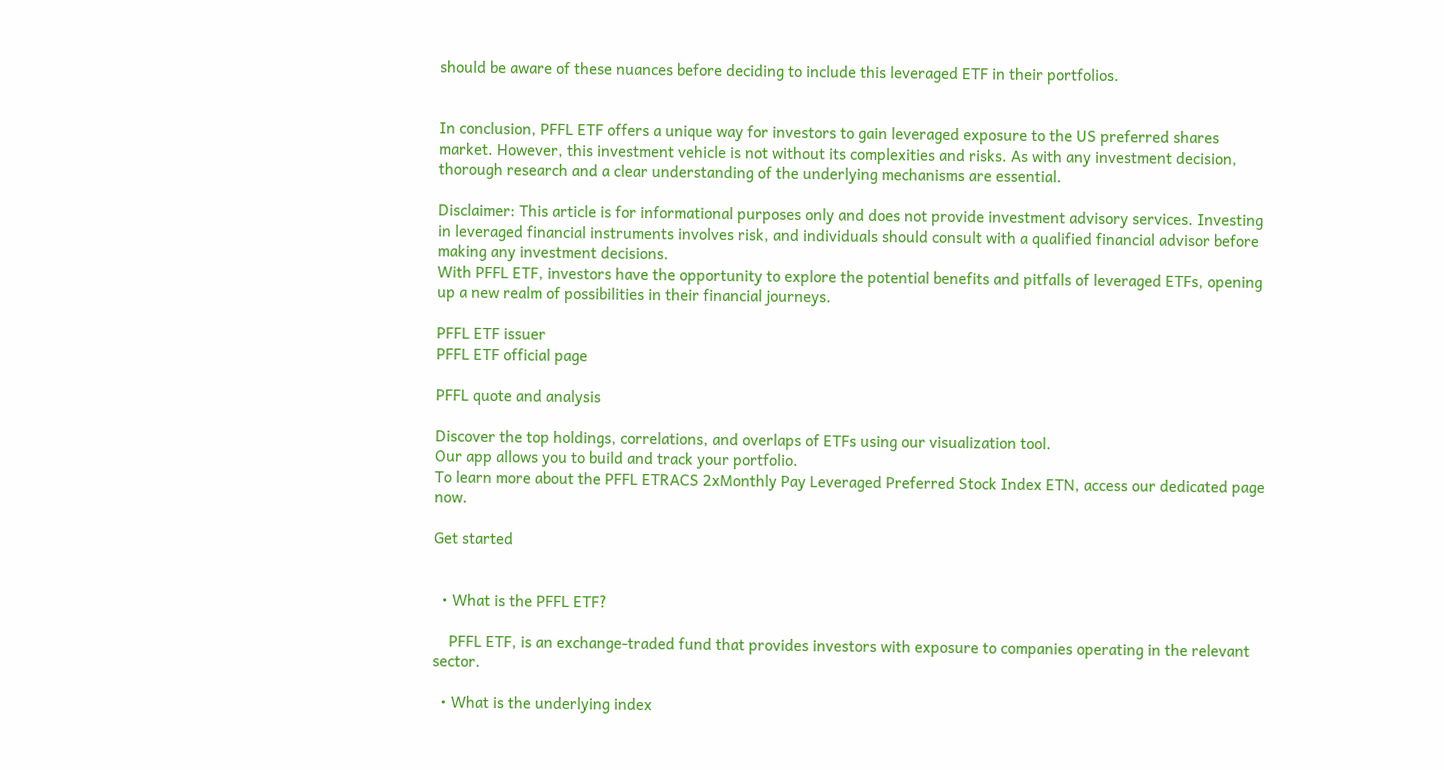should be aware of these nuances before deciding to include this leveraged ETF in their portfolios.


In conclusion, PFFL ETF offers a unique way for investors to gain leveraged exposure to the US preferred shares market. However, this investment vehicle is not without its complexities and risks. As with any investment decision, thorough research and a clear understanding of the underlying mechanisms are essential.

Disclaimer: This article is for informational purposes only and does not provide investment advisory services. Investing in leveraged financial instruments involves risk, and individuals should consult with a qualified financial advisor before making any investment decisions.
With PFFL ETF, investors have the opportunity to explore the potential benefits and pitfalls of leveraged ETFs, opening up a new realm of possibilities in their financial journeys.

PFFL ETF issuer
PFFL ETF official page

PFFL quote and analysis

Discover the top holdings, correlations, and overlaps of ETFs using our visualization tool.
Our app allows you to build and track your portfolio.
To learn more about the PFFL ETRACS 2xMonthly Pay Leveraged Preferred Stock Index ETN, access our dedicated page now.

Get started


  • What is the PFFL ETF?

    PFFL ETF, is an exchange-traded fund that provides investors with exposure to companies operating in the relevant sector.

  • What is the underlying index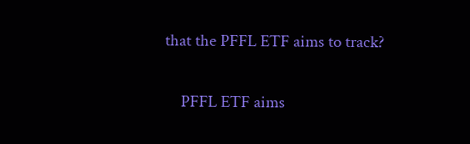that the PFFL ETF aims to track?

    PFFL ETF aims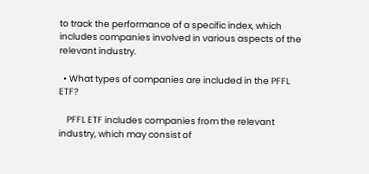to track the performance of a specific index, which includes companies involved in various aspects of the relevant industry.

  • What types of companies are included in the PFFL ETF?

    PFFL ETF includes companies from the relevant industry, which may consist of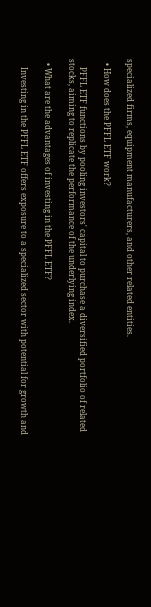specialized firms, equipment manufacturers, and other related entities.

  • How does the PFFL ETF work?

    PFFL ETF functions by pooling investors' capital to purchase a diversified portfolio of related stocks, aiming to replicate the performance of the underlying index.

  • What are the advantages of investing in the PFFL ETF?

    Investing in the PFFL ETF offers exposure to a specialized sector with potential for growth and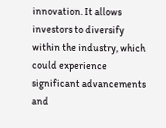innovation. It allows investors to diversify within the industry, which could experience significant advancements and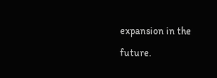expansion in the future.